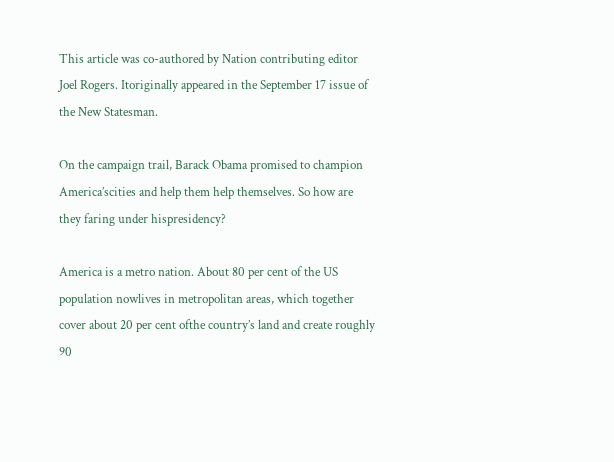This article was co-authored by Nation contributing editor Joel Rogers. Itoriginally appeared in the September 17 issue of the New Statesman.

On the campaign trail, Barack Obama promised to champion America’scities and help them help themselves. So how are they faring under hispresidency?

America is a metro nation. About 80 per cent of the US population nowlives in metropolitan areas, which together cover about 20 per cent ofthe country’s land and create roughly 90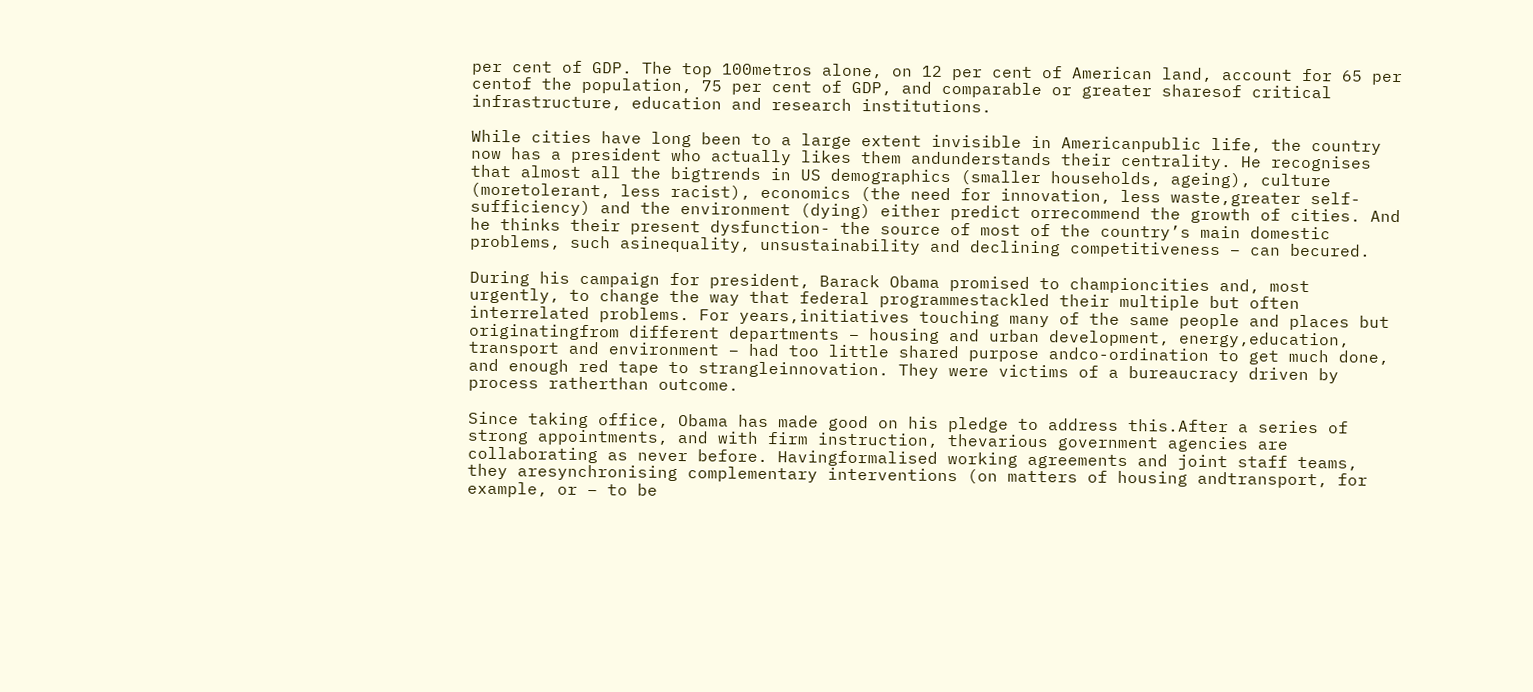per cent of GDP. The top 100metros alone, on 12 per cent of American land, account for 65 per centof the population, 75 per cent of GDP, and comparable or greater sharesof critical infrastructure, education and research institutions.

While cities have long been to a large extent invisible in Americanpublic life, the country now has a president who actually likes them andunderstands their centrality. He recognises that almost all the bigtrends in US demographics (smaller households, ageing), culture (moretolerant, less racist), economics (the need for innovation, less waste,greater self-sufficiency) and the environment (dying) either predict orrecommend the growth of cities. And he thinks their present dysfunction- the source of most of the country’s main domestic problems, such asinequality, unsustainability and declining competitiveness – can becured.

During his campaign for president, Barack Obama promised to championcities and, most urgently, to change the way that federal programmestackled their multiple but often interrelated problems. For years,initiatives touching many of the same people and places but originatingfrom different departments – housing and urban development, energy,education, transport and environment – had too little shared purpose andco-ordination to get much done, and enough red tape to strangleinnovation. They were victims of a bureaucracy driven by process ratherthan outcome.

Since taking office, Obama has made good on his pledge to address this.After a series of strong appointments, and with firm instruction, thevarious government agencies are collaborating as never before. Havingformalised working agreements and joint staff teams, they aresynchronising complementary interventions (on matters of housing andtransport, for example, or – to be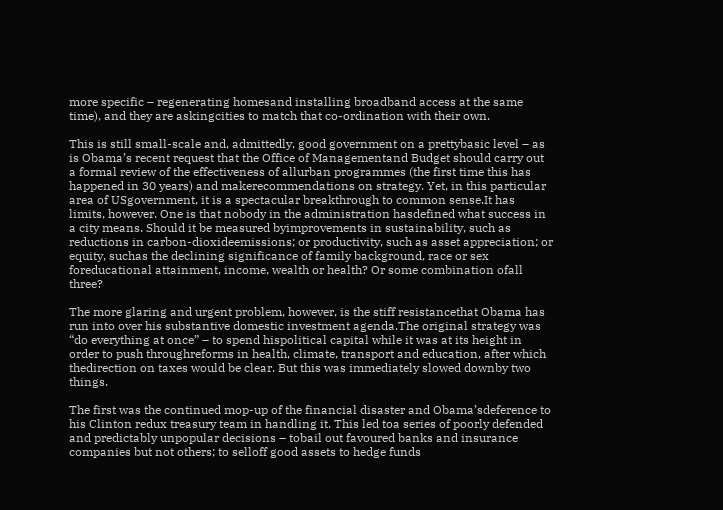more specific – regenerating homesand installing broadband access at the same time), and they are askingcities to match that co-ordination with their own.

This is still small-scale and, admittedly, good government on a prettybasic level – as is Obama’s recent request that the Office of Managementand Budget should carry out a formal review of the effectiveness of allurban programmes (the first time this has happened in 30 years) and makerecommendations on strategy. Yet, in this particular area of USgovernment, it is a spectacular breakthrough to common sense.It has limits, however. One is that nobody in the administration hasdefined what success in a city means. Should it be measured byimprovements in sustainability, such as reductions in carbon-dioxideemissions; or productivity, such as asset appreciation; or equity, suchas the declining significance of family background, race or sex foreducational attainment, income, wealth or health? Or some combination ofall three?

The more glaring and urgent problem, however, is the stiff resistancethat Obama has run into over his substantive domestic investment agenda.The original strategy was “do everything at once” – to spend hispolitical capital while it was at its height in order to push throughreforms in health, climate, transport and education, after which thedirection on taxes would be clear. But this was immediately slowed downby two things.

The first was the continued mop-up of the financial disaster and Obama’sdeference to his Clinton redux treasury team in handling it. This led toa series of poorly defended and predictably unpopular decisions – tobail out favoured banks and insurance companies but not others; to selloff good assets to hedge funds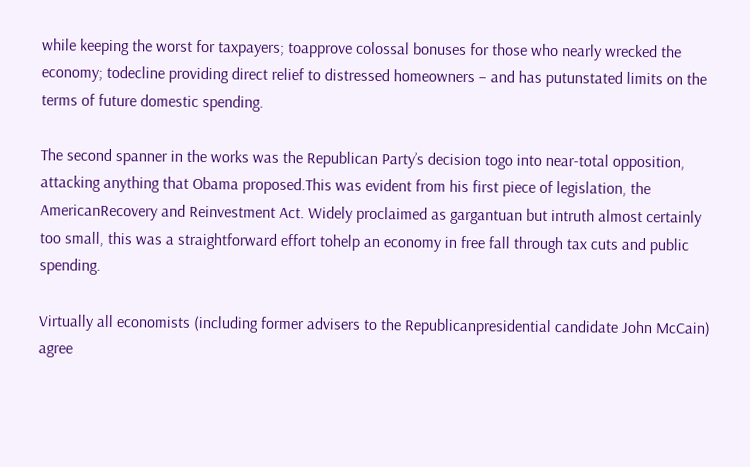while keeping the worst for taxpayers; toapprove colossal bonuses for those who nearly wrecked the economy; todecline providing direct relief to distressed homeowners – and has putunstated limits on the terms of future domestic spending.

The second spanner in the works was the Republican Party’s decision togo into near-total opposition, attacking anything that Obama proposed.This was evident from his first piece of legislation, the AmericanRecovery and Reinvestment Act. Widely proclaimed as gargantuan but intruth almost certainly too small, this was a straightforward effort tohelp an economy in free fall through tax cuts and public spending.

Virtually all economists (including former advisers to the Republicanpresidential candidate John McCain) agree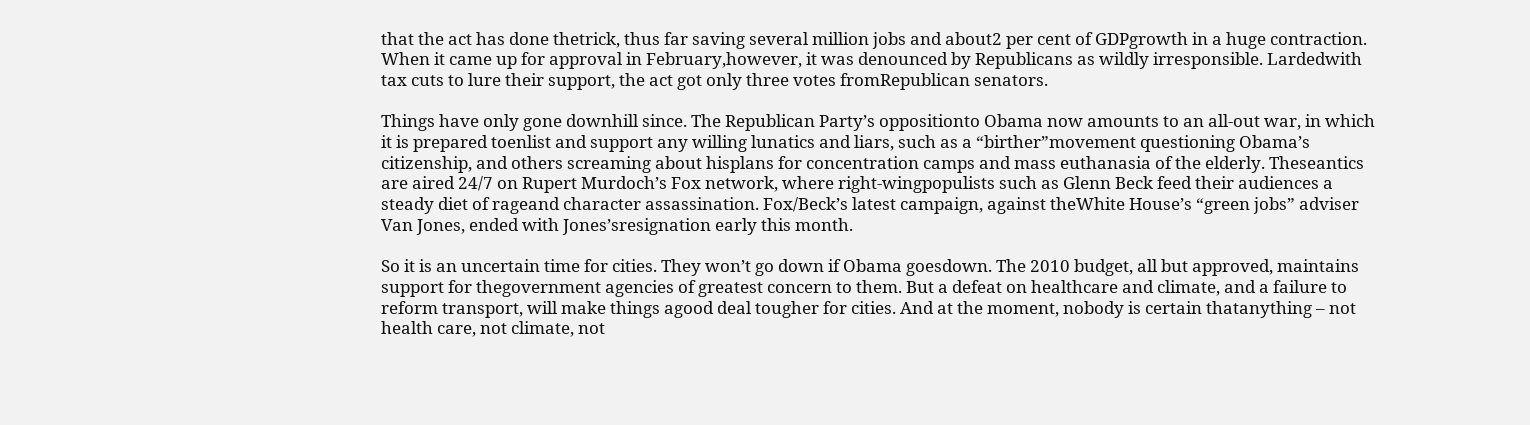that the act has done thetrick, thus far saving several million jobs and about2 per cent of GDPgrowth in a huge contraction. When it came up for approval in February,however, it was denounced by Republicans as wildly irresponsible. Lardedwith tax cuts to lure their support, the act got only three votes fromRepublican senators.

Things have only gone downhill since. The Republican Party’s oppositionto Obama now amounts to an all-out war, in which it is prepared toenlist and support any willing lunatics and liars, such as a “birther”movement questioning Obama’s citizenship, and others screaming about hisplans for concentration camps and mass euthanasia of the elderly. Theseantics are aired 24/7 on Rupert Murdoch’s Fox network, where right-wingpopulists such as Glenn Beck feed their audiences a steady diet of rageand character assassination. Fox/Beck’s latest campaign, against theWhite House’s “green jobs” adviser Van Jones, ended with Jones’sresignation early this month.

So it is an uncertain time for cities. They won’t go down if Obama goesdown. The 2010 budget, all but approved, maintains support for thegovernment agencies of greatest concern to them. But a defeat on healthcare and climate, and a failure to reform transport, will make things agood deal tougher for cities. And at the moment, nobody is certain thatanything – not health care, not climate, not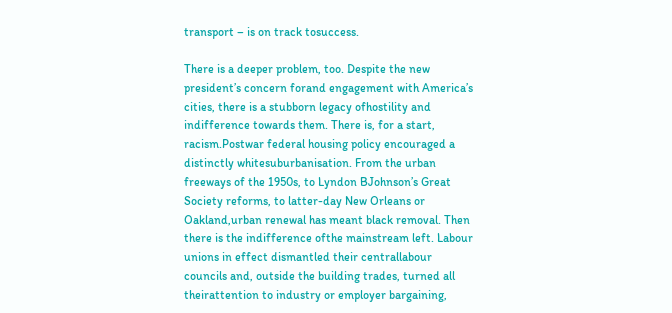transport – is on track tosuccess.

There is a deeper problem, too. Despite the new president’s concern forand engagement with America’s cities, there is a stubborn legacy ofhostility and indifference towards them. There is, for a start, racism.Postwar federal housing policy encouraged a distinctly whitesuburbanisation. From the urban freeways of the 1950s, to Lyndon BJohnson’s Great Society reforms, to latter-day New Orleans or Oakland,urban renewal has meant black removal. Then there is the indifference ofthe mainstream left. Labour unions in effect dismantled their centrallabour councils and, outside the building trades, turned all theirattention to industry or employer bargaining,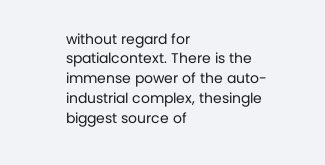without regard for spatialcontext. There is the immense power of the auto-industrial complex, thesingle biggest source of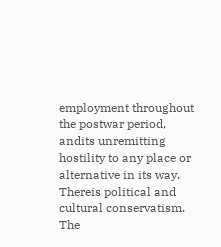employment throughout the postwar period, andits unremitting hostility to any place or alternative in its way. Thereis political and cultural conservatism. The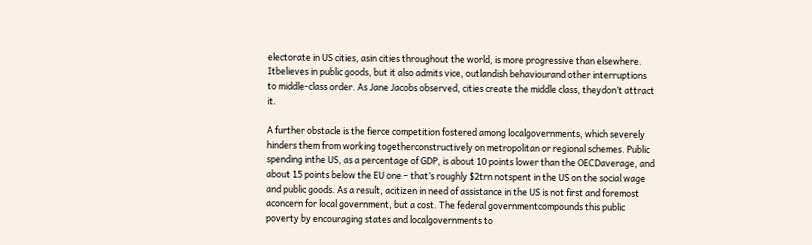electorate in US cities, asin cities throughout the world, is more progressive than elsewhere. Itbelieves in public goods, but it also admits vice, outlandish behaviourand other interruptions to middle-class order. As Jane Jacobs observed, cities create the middle class, theydon’t attract it.

A further obstacle is the fierce competition fostered among localgovernments, which severely hinders them from working togetherconstructively on metropolitan or regional schemes. Public spending inthe US, as a percentage of GDP, is about 10 points lower than the OECDaverage, and about 15 points below the EU one – that’s roughly $2trn notspent in the US on the social wage and public goods. As a result, acitizen in need of assistance in the US is not first and foremost aconcern for local government, but a cost. The federal governmentcompounds this public poverty by encouraging states and localgovernments to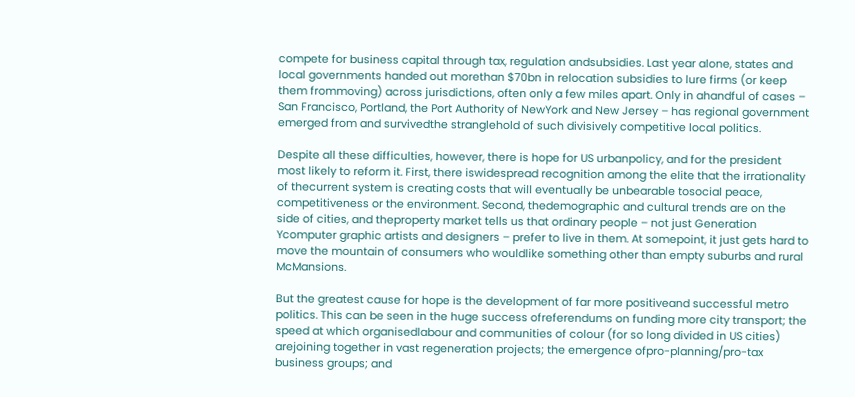compete for business capital through tax, regulation andsubsidies. Last year alone, states and local governments handed out morethan $70bn in relocation subsidies to lure firms (or keep them frommoving) across jurisdictions, often only a few miles apart. Only in ahandful of cases – San Francisco, Portland, the Port Authority of NewYork and New Jersey – has regional government emerged from and survivedthe stranglehold of such divisively competitive local politics.

Despite all these difficulties, however, there is hope for US urbanpolicy, and for the president most likely to reform it. First, there iswidespread recognition among the elite that the irrationality of thecurrent system is creating costs that will eventually be unbearable tosocial peace, competitiveness or the environment. Second, thedemographic and cultural trends are on the side of cities, and theproperty market tells us that ordinary people – not just Generation Ycomputer graphic artists and designers – prefer to live in them. At somepoint, it just gets hard to move the mountain of consumers who wouldlike something other than empty suburbs and rural McMansions.

But the greatest cause for hope is the development of far more positiveand successful metro politics. This can be seen in the huge success ofreferendums on funding more city transport; the speed at which organisedlabour and communities of colour (for so long divided in US cities) arejoining together in vast regeneration projects; the emergence ofpro-planning/pro-tax business groups; and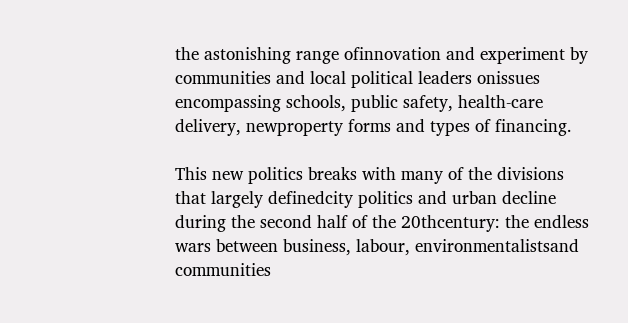the astonishing range ofinnovation and experiment by communities and local political leaders onissues encompassing schools, public safety, health-care delivery, newproperty forms and types of financing.

This new politics breaks with many of the divisions that largely definedcity politics and urban decline during the second half of the 20thcentury: the endless wars between business, labour, environmentalistsand communities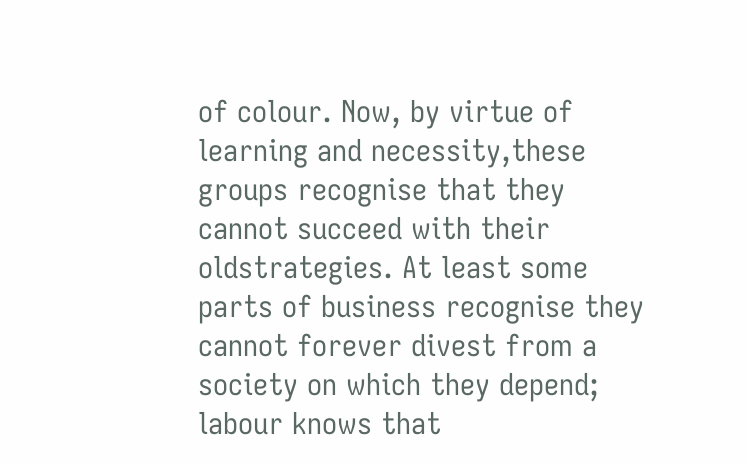of colour. Now, by virtue of learning and necessity,these groups recognise that they cannot succeed with their oldstrategies. At least some parts of business recognise they cannot forever divest from a society on which they depend; labour knows that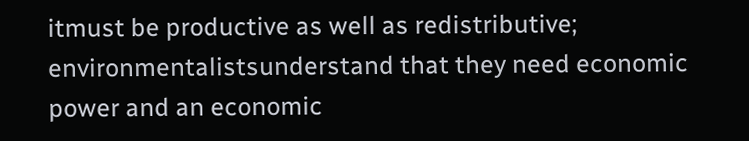itmust be productive as well as redistributive; environmentalistsunderstand that they need economic power and an economic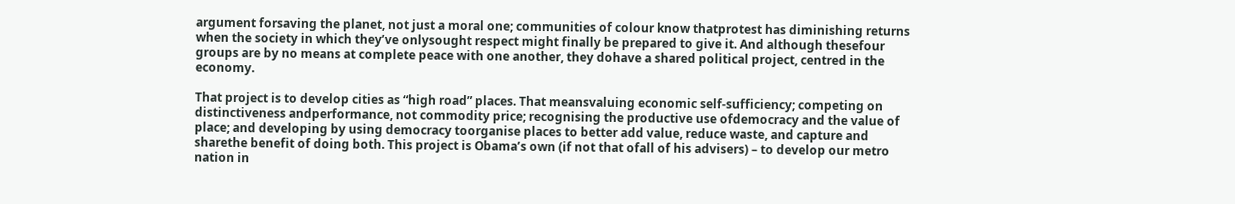argument forsaving the planet, not just a moral one; communities of colour know thatprotest has diminishing returns when the society in which they’ve onlysought respect might finally be prepared to give it. And although thesefour groups are by no means at complete peace with one another, they dohave a shared political project, centred in the economy.

That project is to develop cities as “high road” places. That meansvaluing economic self-sufficiency; competing on distinctiveness andperformance, not commodity price; recognising the productive use ofdemocracy and the value of place; and developing by using democracy toorganise places to better add value, reduce waste, and capture and sharethe benefit of doing both. This project is Obama’s own (if not that ofall of his advisers) – to develop our metro nation in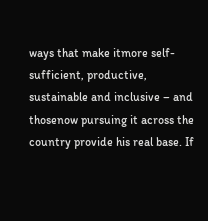ways that make itmore self-sufficient, productive, sustainable and inclusive – and thosenow pursuing it across the country provide his real base. If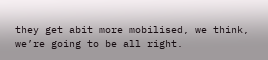they get abit more mobilised, we think, we’re going to be all right.